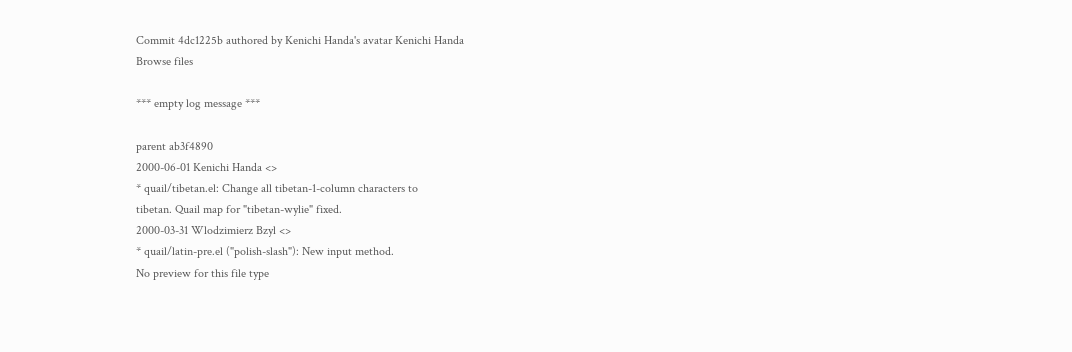Commit 4dc1225b authored by Kenichi Handa's avatar Kenichi Handa
Browse files

*** empty log message ***

parent ab3f4890
2000-06-01 Kenichi Handa <>
* quail/tibetan.el: Change all tibetan-1-column characters to
tibetan. Quail map for "tibetan-wylie" fixed.
2000-03-31 Wlodzimierz Bzyl <>
* quail/latin-pre.el ("polish-slash"): New input method.
No preview for this file type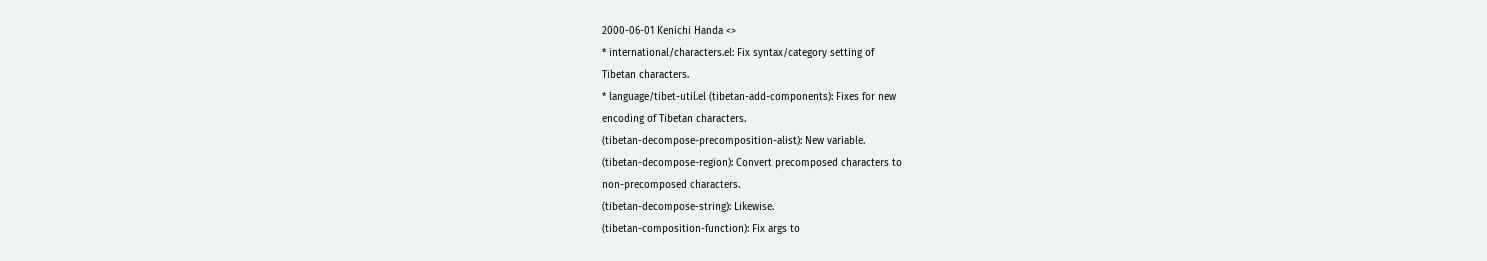2000-06-01 Kenichi Handa <>
* international/characters.el: Fix syntax/category setting of
Tibetan characters.
* language/tibet-util.el (tibetan-add-components): Fixes for new
encoding of Tibetan characters.
(tibetan-decompose-precomposition-alist): New variable.
(tibetan-decompose-region): Convert precomposed characters to
non-precomposed characters.
(tibetan-decompose-string): Likewise.
(tibetan-composition-function): Fix args to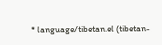* language/tibetan.el (tibetan-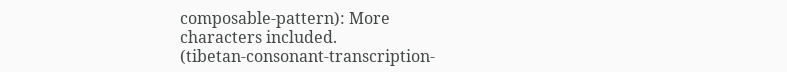composable-pattern): More
characters included.
(tibetan-consonant-transcription-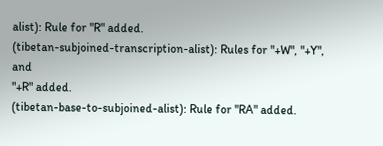alist): Rule for "R" added.
(tibetan-subjoined-transcription-alist): Rules for "+W", "+Y", and
"+R" added.
(tibetan-base-to-subjoined-alist): Rule for "RA" added.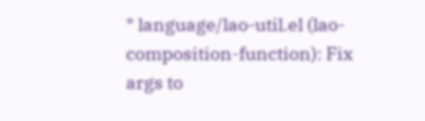* language/lao-util.el (lao-composition-function): Fix args to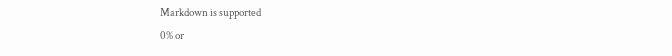Markdown is supported
0% or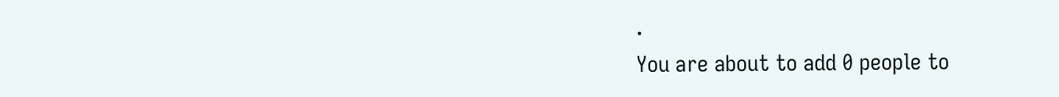.
You are about to add 0 people to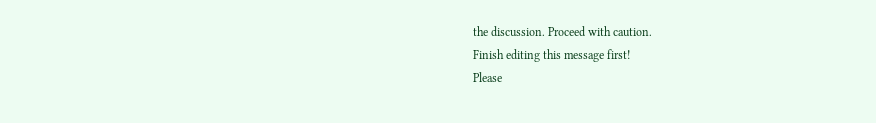the discussion. Proceed with caution.
Finish editing this message first!
Please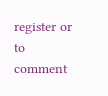register or to comment